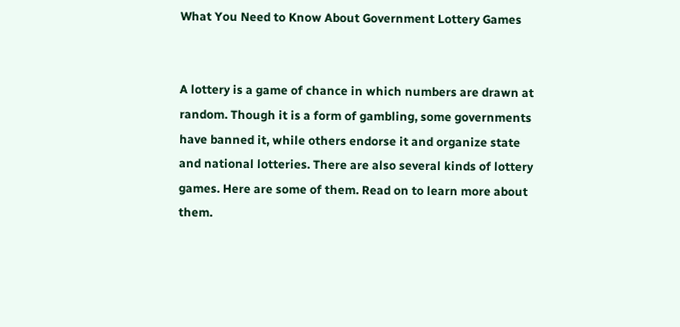What You Need to Know About Government Lottery Games


A lottery is a game of chance in which numbers are drawn at random. Though it is a form of gambling, some governments have banned it, while others endorse it and organize state and national lotteries. There are also several kinds of lottery games. Here are some of them. Read on to learn more about them.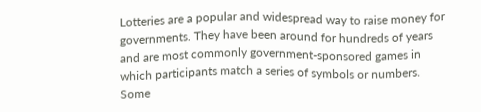Lotteries are a popular and widespread way to raise money for governments. They have been around for hundreds of years and are most commonly government-sponsored games in which participants match a series of symbols or numbers. Some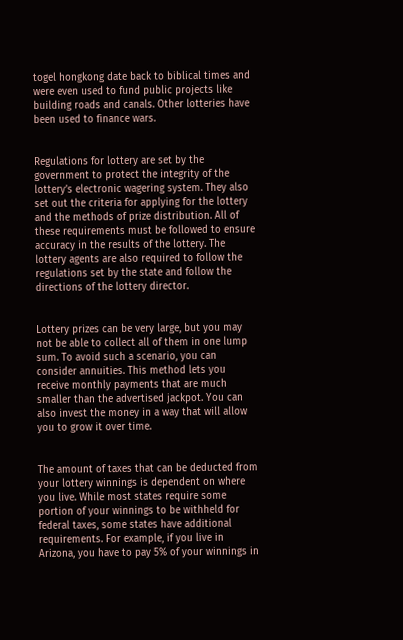togel hongkong date back to biblical times and were even used to fund public projects like building roads and canals. Other lotteries have been used to finance wars.


Regulations for lottery are set by the government to protect the integrity of the lottery’s electronic wagering system. They also set out the criteria for applying for the lottery and the methods of prize distribution. All of these requirements must be followed to ensure accuracy in the results of the lottery. The lottery agents are also required to follow the regulations set by the state and follow the directions of the lottery director.


Lottery prizes can be very large, but you may not be able to collect all of them in one lump sum. To avoid such a scenario, you can consider annuities. This method lets you receive monthly payments that are much smaller than the advertised jackpot. You can also invest the money in a way that will allow you to grow it over time.


The amount of taxes that can be deducted from your lottery winnings is dependent on where you live. While most states require some portion of your winnings to be withheld for federal taxes, some states have additional requirements. For example, if you live in Arizona, you have to pay 5% of your winnings in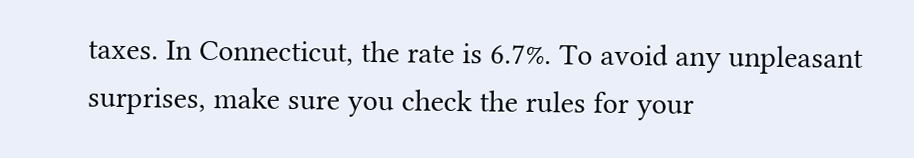taxes. In Connecticut, the rate is 6.7%. To avoid any unpleasant surprises, make sure you check the rules for your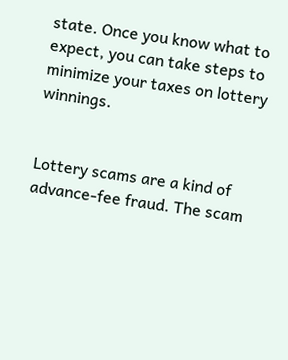state. Once you know what to expect, you can take steps to minimize your taxes on lottery winnings.


Lottery scams are a kind of advance-fee fraud. The scam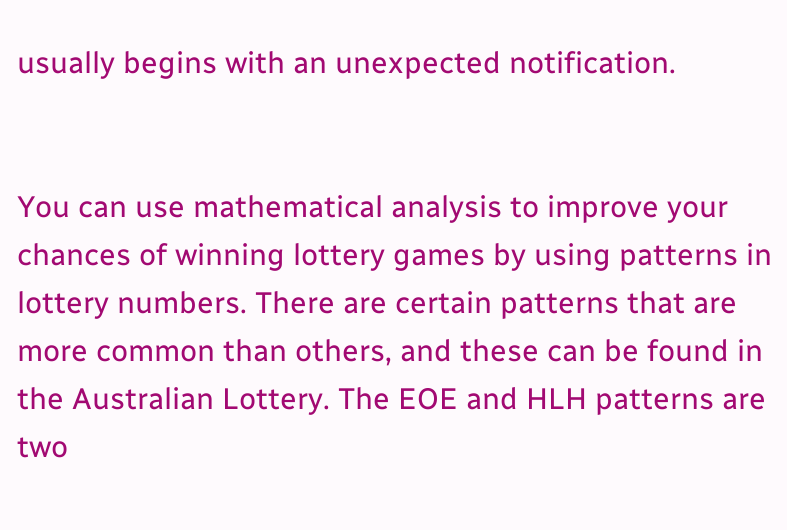usually begins with an unexpected notification.


You can use mathematical analysis to improve your chances of winning lottery games by using patterns in lottery numbers. There are certain patterns that are more common than others, and these can be found in the Australian Lottery. The EOE and HLH patterns are two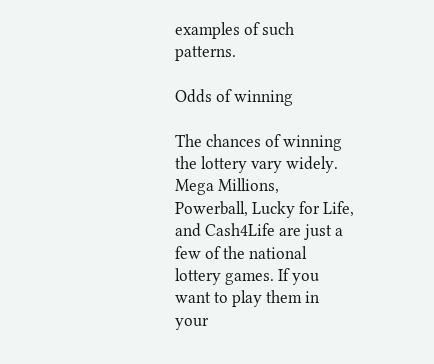examples of such patterns.

Odds of winning

The chances of winning the lottery vary widely. Mega Millions, Powerball, Lucky for Life, and Cash4Life are just a few of the national lottery games. If you want to play them in your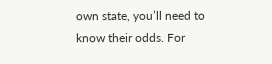own state, you’ll need to know their odds. For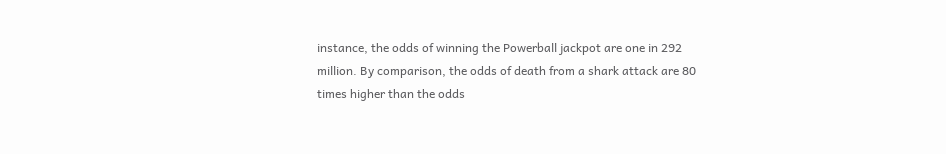instance, the odds of winning the Powerball jackpot are one in 292 million. By comparison, the odds of death from a shark attack are 80 times higher than the odds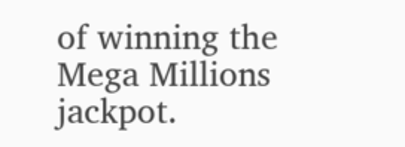of winning the Mega Millions jackpot.